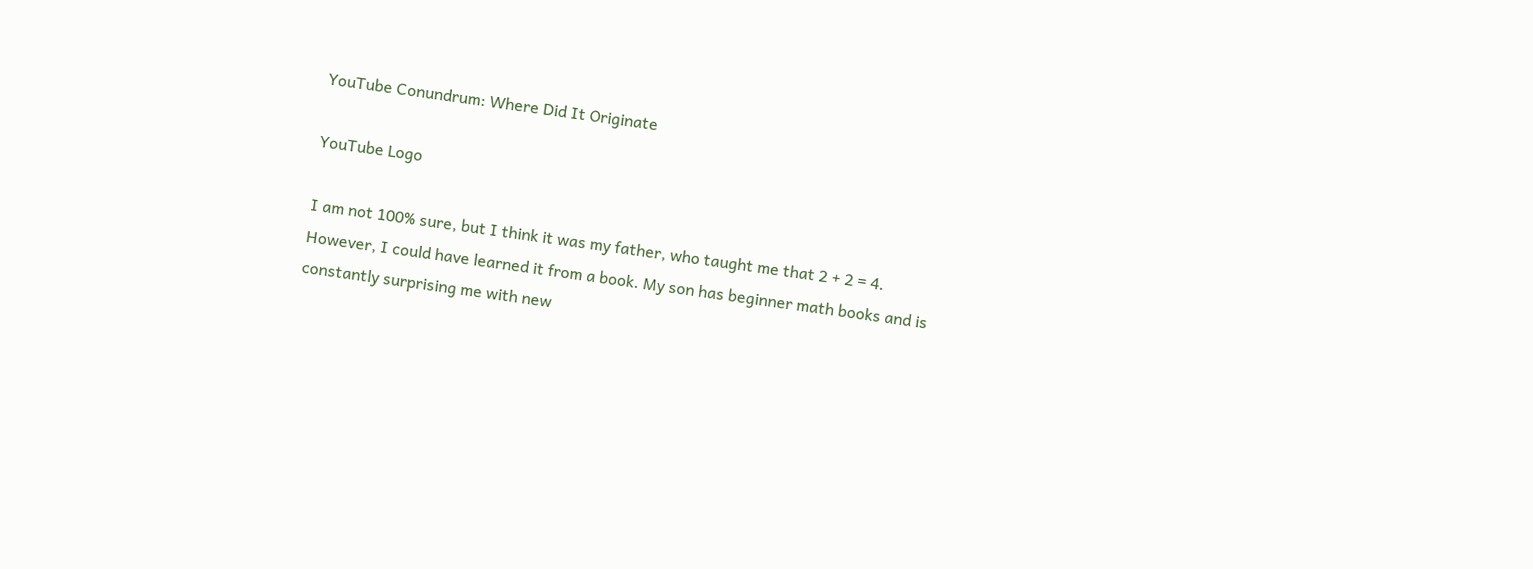YouTube Conundrum: Where Did It Originate

YouTube Logo

I am not 100% sure, but I think it was my father, who taught me that 2 + 2 = 4. However, I could have learned it from a book. My son has beginner math books and is constantly surprising me with new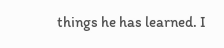things he has learned. I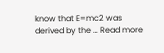know that E=mc2 was derived by the … Read more